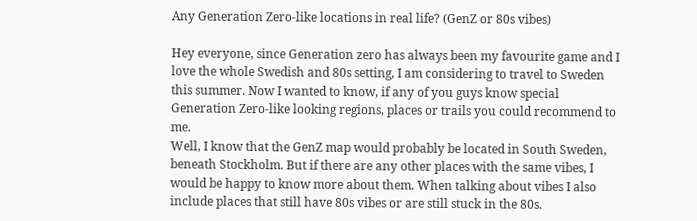Any Generation Zero-like locations in real life? (GenZ or 80s vibes)

Hey everyone, since Generation zero has always been my favourite game and I love the whole Swedish and 80s setting, I am considering to travel to Sweden this summer. Now I wanted to know, if any of you guys know special Generation Zero-like looking regions, places or trails you could recommend to me.
Well, I know that the GenZ map would probably be located in South Sweden, beneath Stockholm. But if there are any other places with the same vibes, I would be happy to know more about them. When talking about vibes I also include places that still have 80s vibes or are still stuck in the 80s.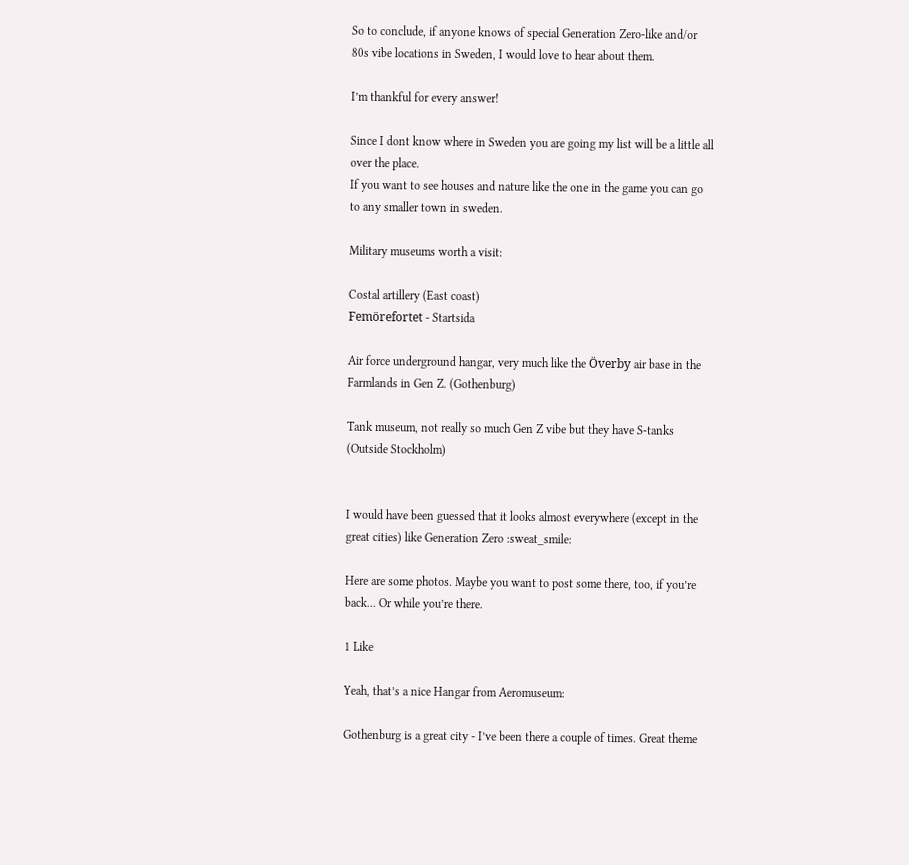So to conclude, if anyone knows of special Generation Zero-like and/or 80s vibe locations in Sweden, I would love to hear about them.

I’m thankful for every answer!

Since I dont know where in Sweden you are going my list will be a little all over the place.
If you want to see houses and nature like the one in the game you can go to any smaller town in sweden.

Military museums worth a visit:

Costal artillery (East coast)
Femörefortet - Startsida

Air force underground hangar, very much like the Överby air base in the Farmlands in Gen Z. (Gothenburg)

Tank museum, not really so much Gen Z vibe but they have S-tanks (Outside Stockholm)


I would have been guessed that it looks almost everywhere (except in the great cities) like Generation Zero :sweat_smile:

Here are some photos. Maybe you want to post some there, too, if you’re back… Or while you’re there.

1 Like

Yeah, that’s a nice Hangar from Aeromuseum:

Gothenburg is a great city - I’ve been there a couple of times. Great theme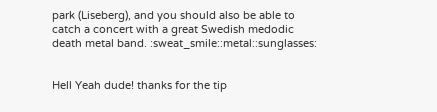park (Liseberg), and you should also be able to catch a concert with a great Swedish medodic death metal band. :sweat_smile::metal::sunglasses:


Hell Yeah dude! thanks for the tip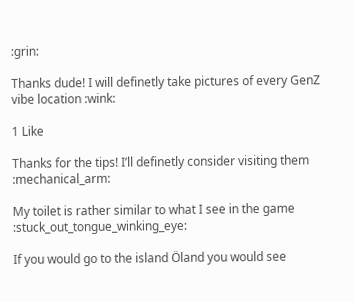:grin:

Thanks dude! I will definetly take pictures of every GenZ vibe location :wink:

1 Like

Thanks for the tips! I’ll definetly consider visiting them :mechanical_arm:

My toilet is rather similar to what I see in the game :stuck_out_tongue_winking_eye:

If you would go to the island Öland you would see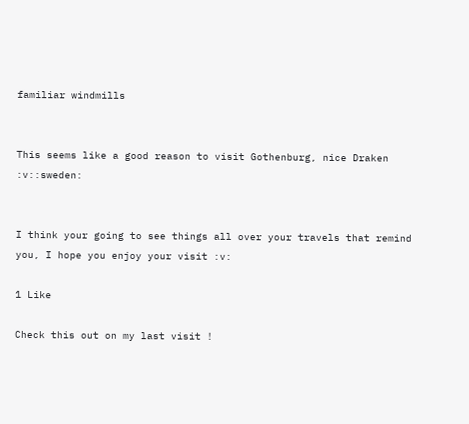familiar windmills


This seems like a good reason to visit Gothenburg, nice Draken :v::sweden:


I think your going to see things all over your travels that remind you, I hope you enjoy your visit :v:

1 Like

Check this out on my last visit !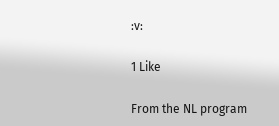:v:

1 Like

From the NL program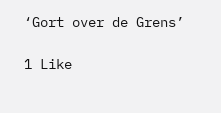‘Gort over de Grens’

1 Like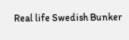Real life Swedish Bunker